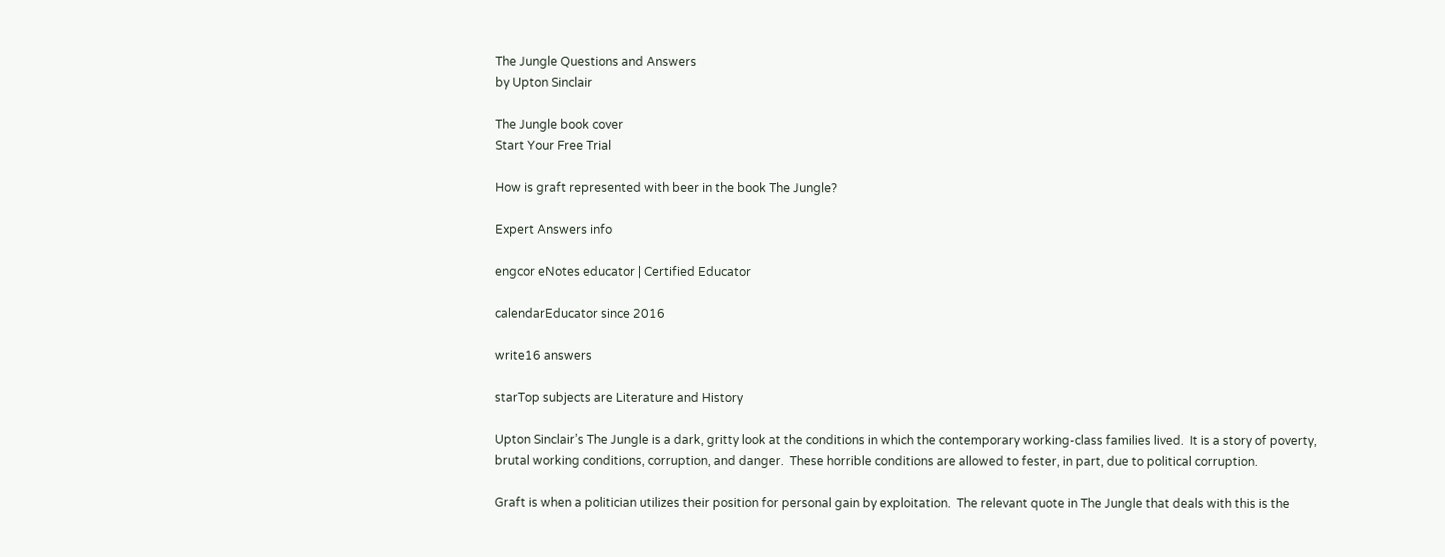The Jungle Questions and Answers
by Upton Sinclair

The Jungle book cover
Start Your Free Trial

How is graft represented with beer in the book The Jungle?

Expert Answers info

engcor eNotes educator | Certified Educator

calendarEducator since 2016

write16 answers

starTop subjects are Literature and History

Upton Sinclair’s The Jungle is a dark, gritty look at the conditions in which the contemporary working-class families lived.  It is a story of poverty, brutal working conditions, corruption, and danger.  These horrible conditions are allowed to fester, in part, due to political corruption.

Graft is when a politician utilizes their position for personal gain by exploitation.  The relevant quote in The Jungle that deals with this is the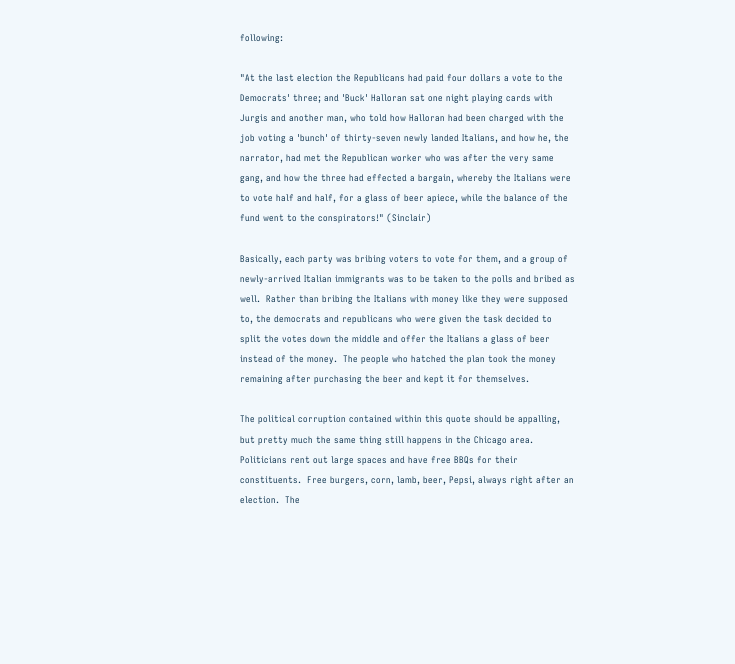following:

"At the last election the Republicans had paid four dollars a vote to the Democrats' three; and 'Buck' Halloran sat one night playing cards with Jurgis and another man, who told how Halloran had been charged with the job voting a 'bunch' of thirty-seven newly landed Italians, and how he, the narrator, had met the Republican worker who was after the very same gang, and how the three had effected a bargain, whereby the Italians were to vote half and half, for a glass of beer apiece, while the balance of the fund went to the conspirators!" (Sinclair)

Basically, each party was bribing voters to vote for them, and a group of newly-arrived Italian immigrants was to be taken to the polls and bribed as well.  Rather than bribing the Italians with money like they were supposed to, the democrats and republicans who were given the task decided to split the votes down the middle and offer the Italians a glass of beer instead of the money.  The people who hatched the plan took the money remaining after purchasing the beer and kept it for themselves.

The political corruption contained within this quote should be appalling, but pretty much the same thing still happens in the Chicago area.  Politicians rent out large spaces and have free BBQs for their constituents.  Free burgers, corn, lamb, beer, Pepsi, always right after an election.  The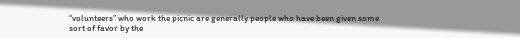“volunteers” who work the picnic are generally people who have been given some sort of favor by the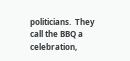politicians.  They call the BBQ a celebration,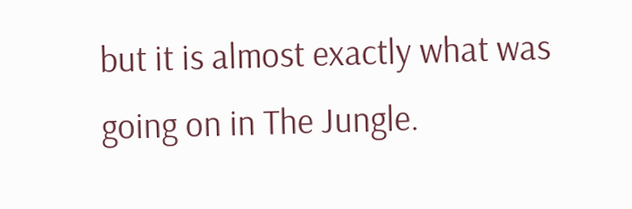but it is almost exactly what was going on in The Jungle.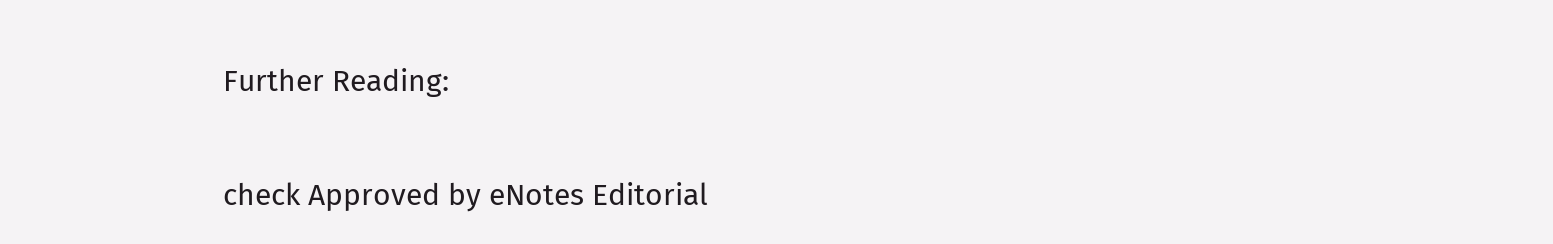Further Reading:

check Approved by eNotes Editorial